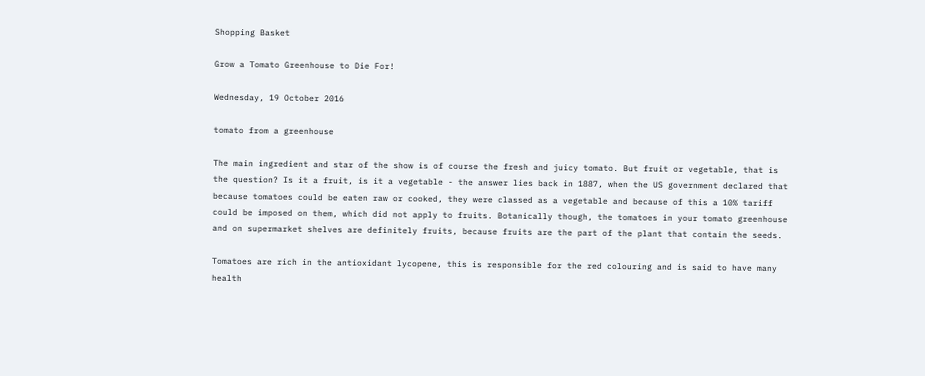Shopping Basket

Grow a Tomato Greenhouse to Die For!

Wednesday, 19 October 2016

tomato from a greenhouse

The main ingredient and star of the show is of course the fresh and juicy tomato. But fruit or vegetable, that is the question? Is it a fruit, is it a vegetable - the answer lies back in 1887, when the US government declared that because tomatoes could be eaten raw or cooked, they were classed as a vegetable and because of this a 10% tariff could be imposed on them, which did not apply to fruits. Botanically though, the tomatoes in your tomato greenhouse and on supermarket shelves are definitely fruits, because fruits are the part of the plant that contain the seeds.

Tomatoes are rich in the antioxidant lycopene, this is responsible for the red colouring and is said to have many health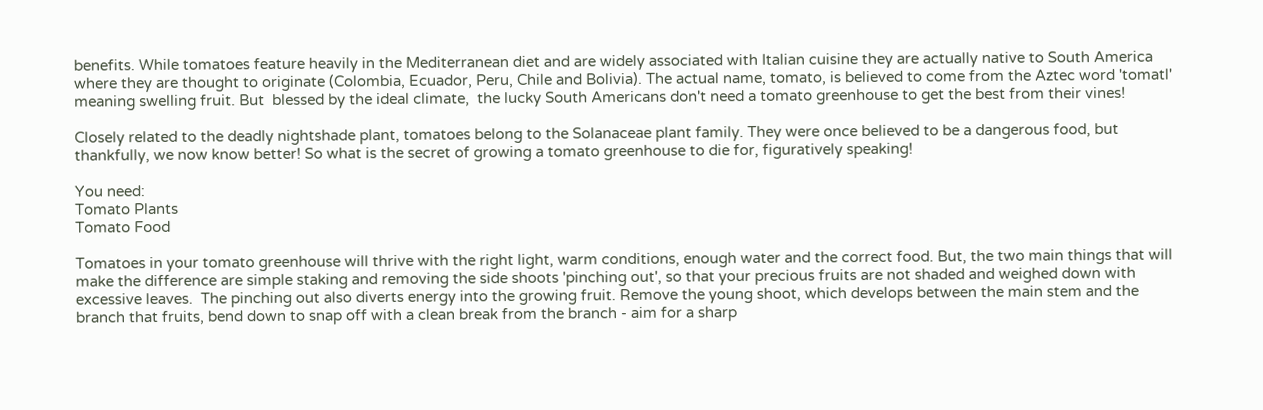benefits. While tomatoes feature heavily in the Mediterranean diet and are widely associated with Italian cuisine they are actually native to South America where they are thought to originate (Colombia, Ecuador, Peru, Chile and Bolivia). The actual name, tomato, is believed to come from the Aztec word 'tomatl' meaning swelling fruit. But  blessed by the ideal climate,  the lucky South Americans don't need a tomato greenhouse to get the best from their vines!

Closely related to the deadly nightshade plant, tomatoes belong to the Solanaceae plant family. They were once believed to be a dangerous food, but thankfully, we now know better! So what is the secret of growing a tomato greenhouse to die for, figuratively speaking!

You need:
Tomato Plants
Tomato Food

Tomatoes in your tomato greenhouse will thrive with the right light, warm conditions, enough water and the correct food. But, the two main things that will make the difference are simple staking and removing the side shoots 'pinching out', so that your precious fruits are not shaded and weighed down with excessive leaves.  The pinching out also diverts energy into the growing fruit. Remove the young shoot, which develops between the main stem and the branch that fruits, bend down to snap off with a clean break from the branch - aim for a sharp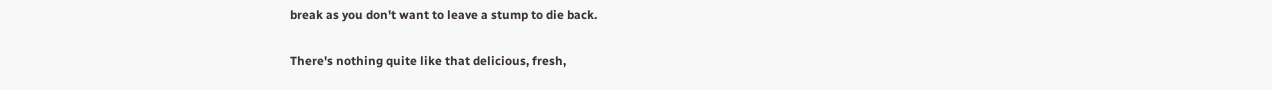break as you don't want to leave a stump to die back.

There's nothing quite like that delicious, fresh,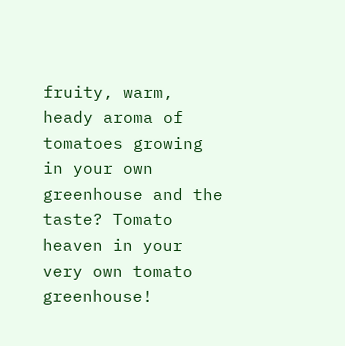fruity, warm, heady aroma of tomatoes growing in your own greenhouse and the taste? Tomato heaven in your very own tomato greenhouse!